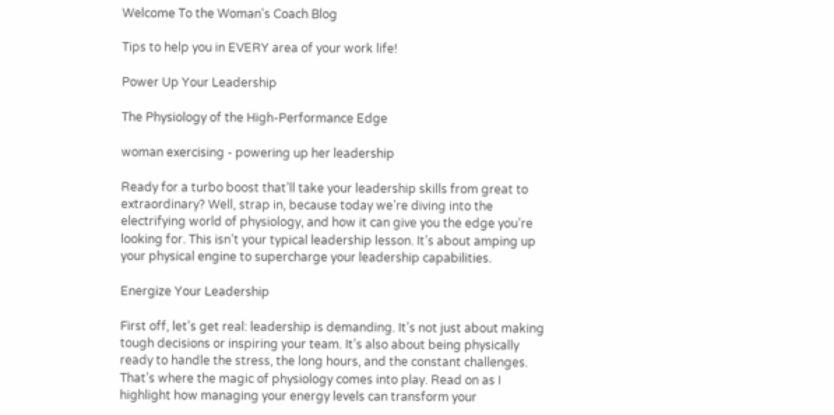Welcome To the Woman's Coach Blog

Tips to help you in EVERY area of your work life!

Power Up Your Leadership

The Physiology of the High-Performance Edge

woman exercising - powering up her leadership

Ready for a turbo boost that’ll take your leadership skills from great to extraordinary? Well, strap in, because today we’re diving into the electrifying world of physiology, and how it can give you the edge you’re looking for. This isn’t your typical leadership lesson. It’s about amping up your physical engine to supercharge your leadership capabilities.

Energize Your Leadership

First off, let’s get real: leadership is demanding. It’s not just about making tough decisions or inspiring your team. It’s also about being physically ready to handle the stress, the long hours, and the constant challenges. That’s where the magic of physiology comes into play. Read on as I highlight how managing your energy levels can transform your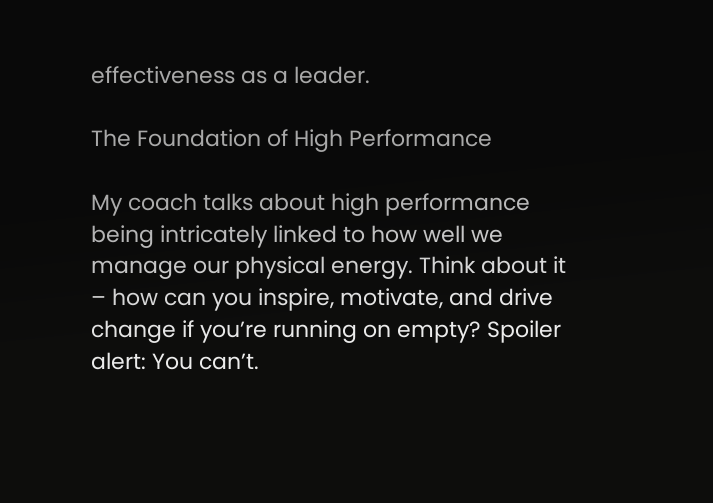effectiveness as a leader.

The Foundation of High Performance

My coach talks about high performance being intricately linked to how well we manage our physical energy. Think about it – how can you inspire, motivate, and drive change if you’re running on empty? Spoiler alert: You can’t.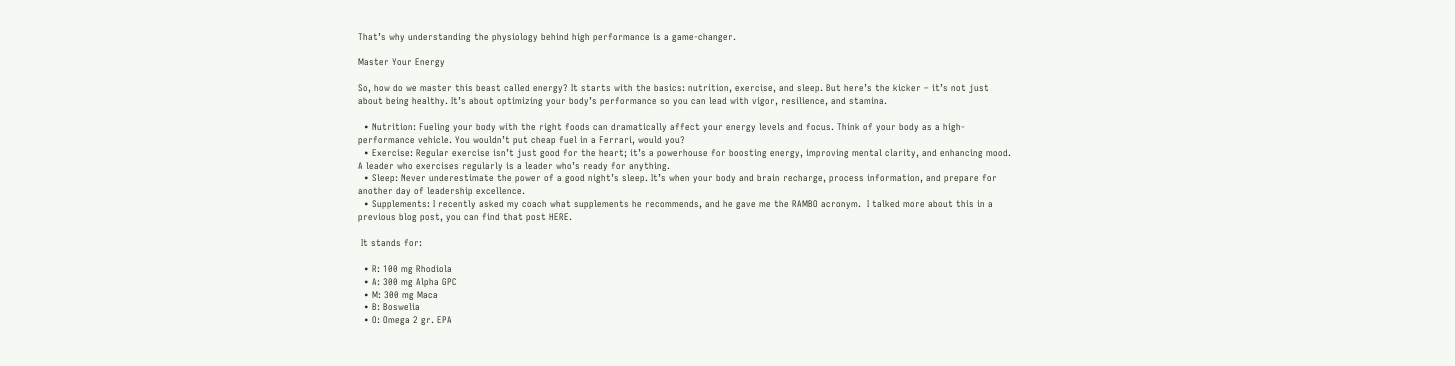That’s why understanding the physiology behind high performance is a game-changer.

Master Your Energy

So, how do we master this beast called energy? It starts with the basics: nutrition, exercise, and sleep. But here’s the kicker – it’s not just about being healthy. It’s about optimizing your body’s performance so you can lead with vigor, resilience, and stamina.

  • Nutrition: Fueling your body with the right foods can dramatically affect your energy levels and focus. Think of your body as a high-performance vehicle. You wouldn’t put cheap fuel in a Ferrari, would you?
  • Exercise: Regular exercise isn’t just good for the heart; it’s a powerhouse for boosting energy, improving mental clarity, and enhancing mood. A leader who exercises regularly is a leader who’s ready for anything.
  • Sleep: Never underestimate the power of a good night’s sleep. It’s when your body and brain recharge, process information, and prepare for another day of leadership excellence.
  • Supplements: I recently asked my coach what supplements he recommends, and he gave me the RAMBO acronym.  I talked more about this in a previous blog post, you can find that post HERE.

 It stands for:

  • R: 100 mg Rhodiola
  • A: 300 mg Alpha GPC
  • M: 300 mg Maca
  • B: Boswelia
  • O: Omega 2 gr. EPA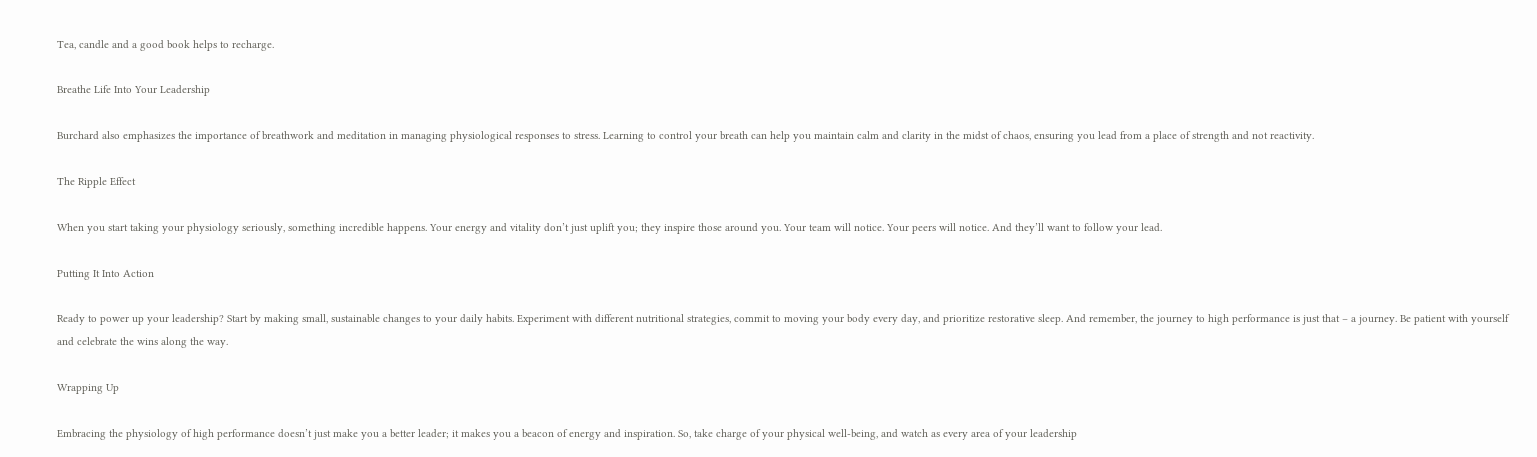Tea, candle and a good book helps to recharge.

Breathe Life Into Your Leadership

Burchard also emphasizes the importance of breathwork and meditation in managing physiological responses to stress. Learning to control your breath can help you maintain calm and clarity in the midst of chaos, ensuring you lead from a place of strength and not reactivity.

The Ripple Effect

When you start taking your physiology seriously, something incredible happens. Your energy and vitality don’t just uplift you; they inspire those around you. Your team will notice. Your peers will notice. And they’ll want to follow your lead.

Putting It Into Action

Ready to power up your leadership? Start by making small, sustainable changes to your daily habits. Experiment with different nutritional strategies, commit to moving your body every day, and prioritize restorative sleep. And remember, the journey to high performance is just that – a journey. Be patient with yourself and celebrate the wins along the way.

Wrapping Up

Embracing the physiology of high performance doesn’t just make you a better leader; it makes you a beacon of energy and inspiration. So, take charge of your physical well-being, and watch as every area of your leadership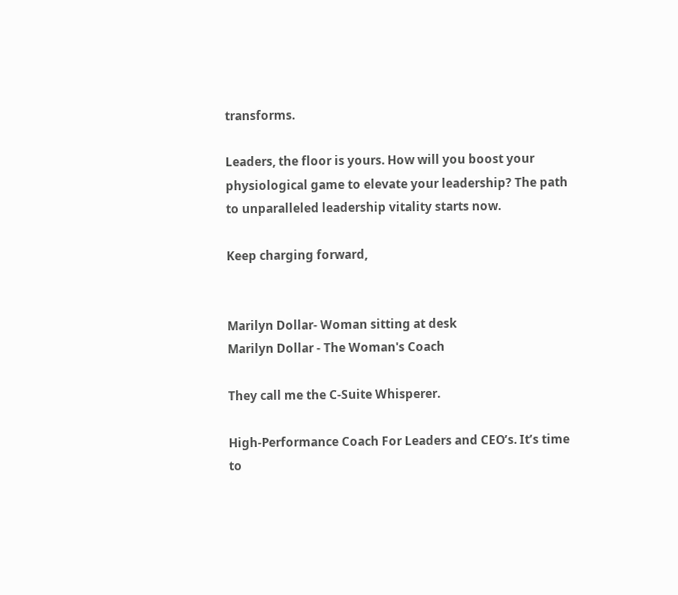transforms.

Leaders, the floor is yours. How will you boost your physiological game to elevate your leadership? The path to unparalleled leadership vitality starts now.

Keep charging forward,


Marilyn Dollar- Woman sitting at desk
Marilyn Dollar - The Woman's Coach

They call me the C-Suite Whisperer.

High-Performance Coach For Leaders and CEO’s. It’s time to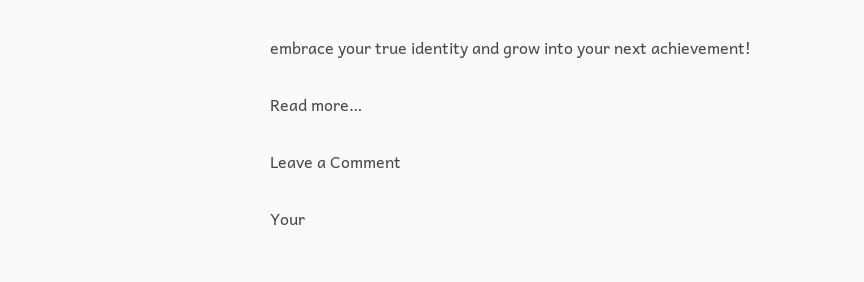embrace your true identity and grow into your next achievement!

Read more…

Leave a Comment

Your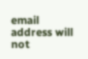email address will not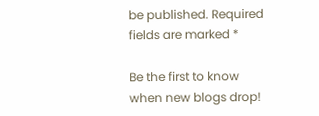be published. Required fields are marked *

Be the first to know when new blogs drop!